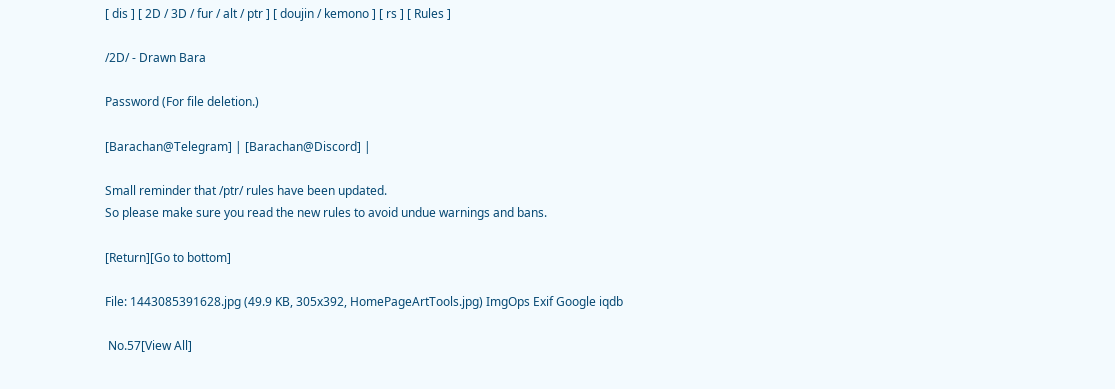[ dis ] [ 2D / 3D / fur / alt / ptr ] [ doujin / kemono ] [ rs ] [ Rules ]

/2D/ - Drawn Bara

Password (For file deletion.)

[Barachan@Telegram] | [Barachan@Discord] |

Small reminder that /ptr/ rules have been updated.
So please make sure you read the new rules to avoid undue warnings and bans.

[Return][Go to bottom]

File: 1443085391628.jpg (49.9 KB, 305x392, HomePageArtTools.jpg) ImgOps Exif Google iqdb

 No.57[View All]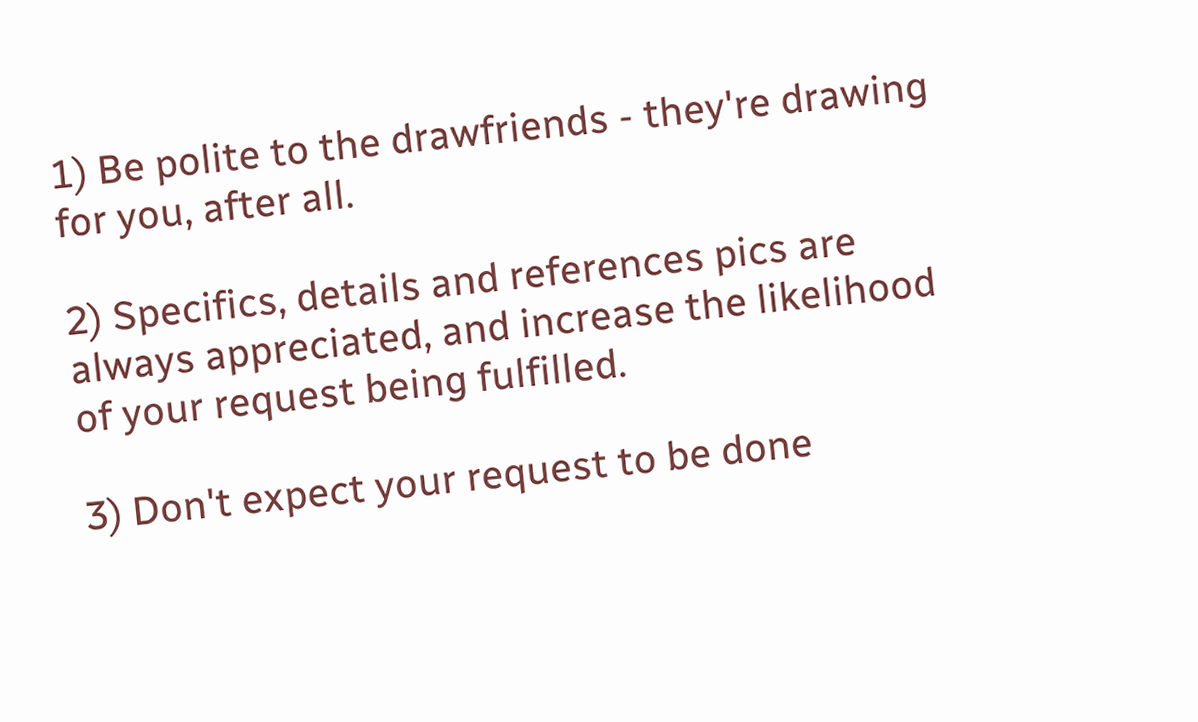1) Be polite to the drawfriends - they're drawing for you, after all.

2) Specifics, details and references pics are always appreciated, and increase the likelihood of your request being fulfilled.

3) Don't expect your request to be done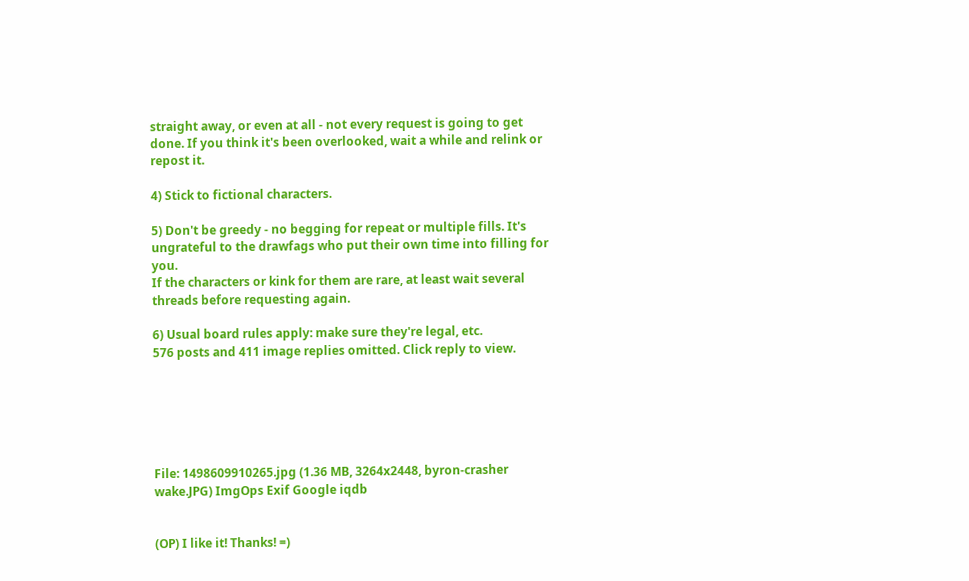straight away, or even at all - not every request is going to get done. If you think it's been overlooked, wait a while and relink or repost it.

4) Stick to fictional characters.

5) Don't be greedy - no begging for repeat or multiple fills. It's ungrateful to the drawfags who put their own time into filling for you.
If the characters or kink for them are rare, at least wait several threads before requesting again.

6) Usual board rules apply: make sure they're legal, etc.
576 posts and 411 image replies omitted. Click reply to view.






File: 1498609910265.jpg (1.36 MB, 3264x2448, byron-crasher wake.JPG) ImgOps Exif Google iqdb


(OP) I like it! Thanks! =)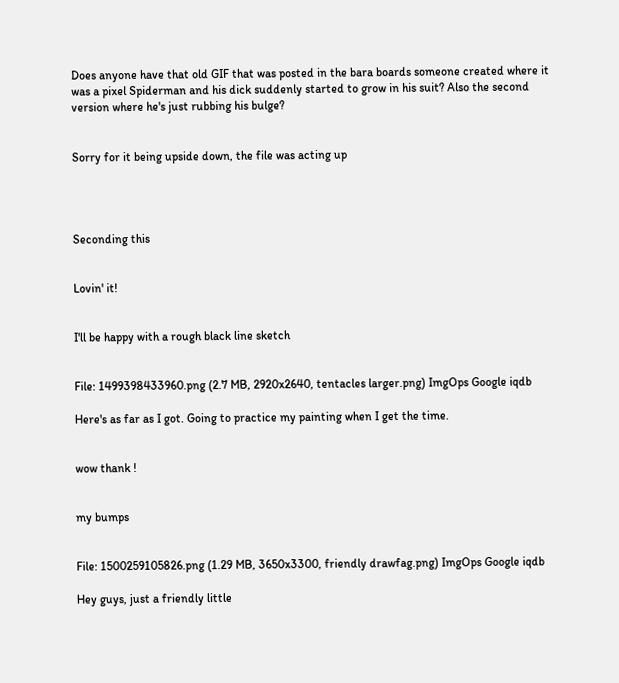Does anyone have that old GIF that was posted in the bara boards someone created where it was a pixel Spiderman and his dick suddenly started to grow in his suit? Also the second version where he's just rubbing his bulge?


Sorry for it being upside down, the file was acting up




Seconding this


Lovin' it!


I'll be happy with a rough black line sketch


File: 1499398433960.png (2.7 MB, 2920x2640, tentacles larger.png) ImgOps Google iqdb

Here's as far as I got. Going to practice my painting when I get the time.


wow thank !


my bumps


File: 1500259105826.png (1.29 MB, 3650x3300, friendly drawfag.png) ImgOps Google iqdb

Hey guys, just a friendly little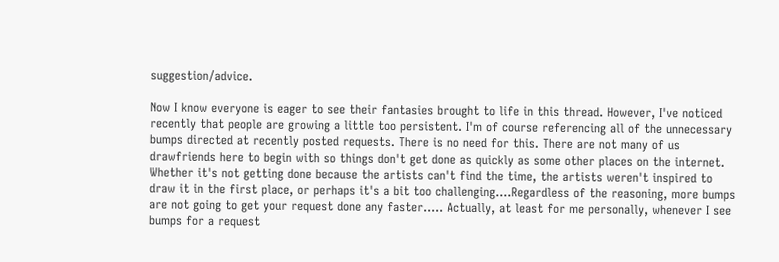suggestion/advice.

Now I know everyone is eager to see their fantasies brought to life in this thread. However, I've noticed recently that people are growing a little too persistent. I'm of course referencing all of the unnecessary bumps directed at recently posted requests. There is no need for this. There are not many of us drawfriends here to begin with so things don't get done as quickly as some other places on the internet. Whether it's not getting done because the artists can't find the time, the artists weren't inspired to draw it in the first place, or perhaps it's a bit too challenging….Regardless of the reasoning, more bumps are not going to get your request done any faster….. Actually, at least for me personally, whenever I see bumps for a request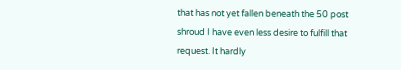that has not yet fallen beneath the 50 post shroud I have even less desire to fulfill that request. It hardly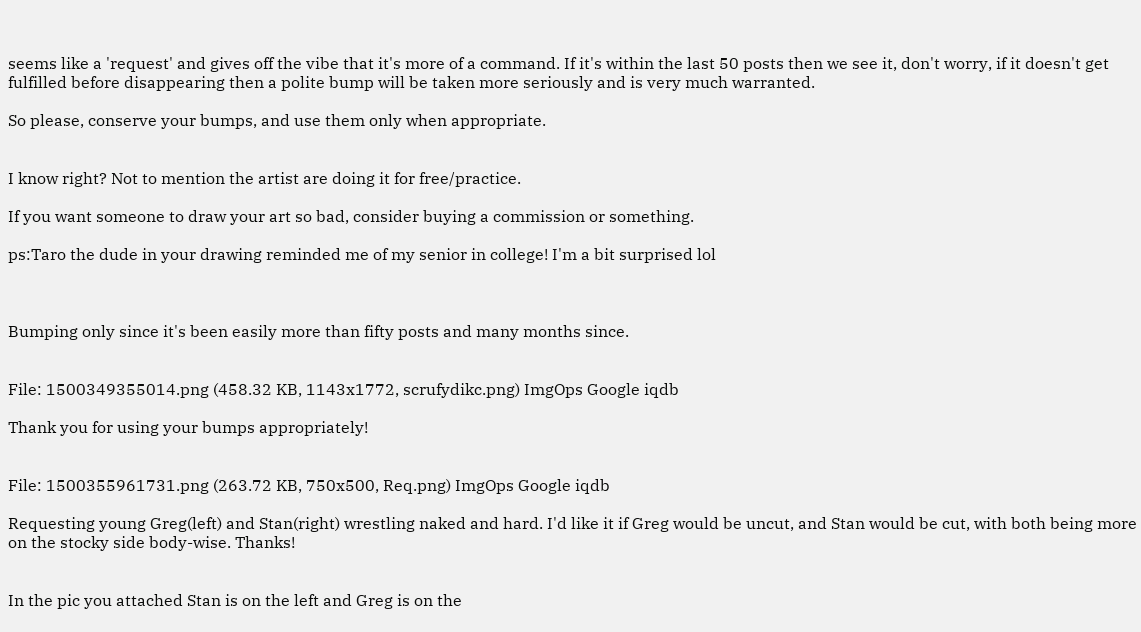seems like a 'request' and gives off the vibe that it's more of a command. If it's within the last 50 posts then we see it, don't worry, if it doesn't get fulfilled before disappearing then a polite bump will be taken more seriously and is very much warranted.

So please, conserve your bumps, and use them only when appropriate.


I know right? Not to mention the artist are doing it for free/practice.

If you want someone to draw your art so bad, consider buying a commission or something.

ps:Taro the dude in your drawing reminded me of my senior in college! I'm a bit surprised lol



Bumping only since it's been easily more than fifty posts and many months since.


File: 1500349355014.png (458.32 KB, 1143x1772, scrufydikc.png) ImgOps Google iqdb

Thank you for using your bumps appropriately!


File: 1500355961731.png (263.72 KB, 750x500, Req.png) ImgOps Google iqdb

Requesting young Greg(left) and Stan(right) wrestling naked and hard. I'd like it if Greg would be uncut, and Stan would be cut, with both being more on the stocky side body-wise. Thanks!


In the pic you attached Stan is on the left and Greg is on the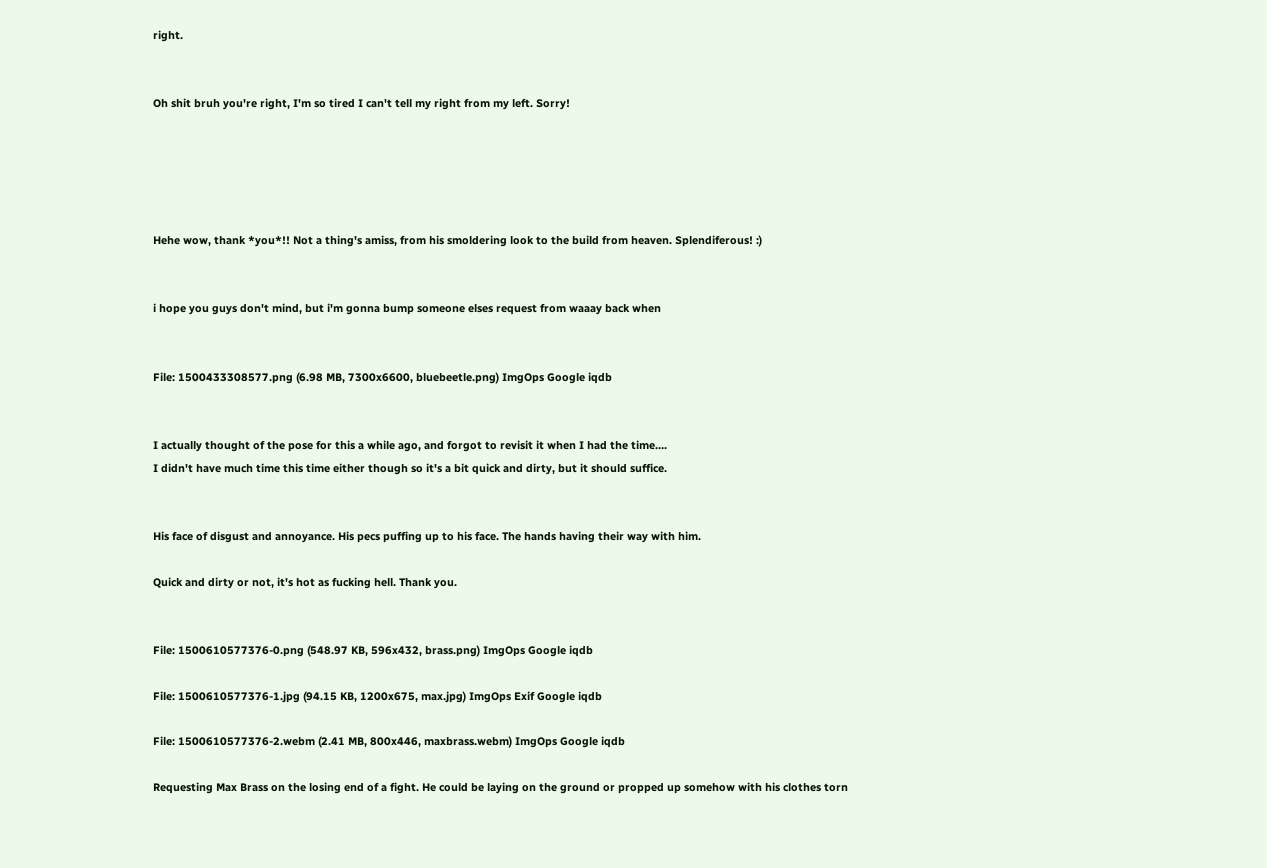right.


Oh shit bruh you're right, I'm so tired I can't tell my right from my left. Sorry!





Hehe wow, thank *you*!! Not a thing's amiss, from his smoldering look to the build from heaven. Splendiferous! :)


i hope you guys don't mind, but i'm gonna bump someone elses request from waaay back when


File: 1500433308577.png (6.98 MB, 7300x6600, bluebeetle.png) ImgOps Google iqdb


I actually thought of the pose for this a while ago, and forgot to revisit it when I had the time….
I didn't have much time this time either though so it's a bit quick and dirty, but it should suffice.


His face of disgust and annoyance. His pecs puffing up to his face. The hands having their way with him.

Quick and dirty or not, it's hot as fucking hell. Thank you.


File: 1500610577376-0.png (548.97 KB, 596x432, brass.png) ImgOps Google iqdb

File: 1500610577376-1.jpg (94.15 KB, 1200x675, max.jpg) ImgOps Exif Google iqdb

File: 1500610577376-2.webm (2.41 MB, 800x446, maxbrass.webm) ImgOps Google iqdb

Requesting Max Brass on the losing end of a fight. He could be laying on the ground or propped up somehow with his clothes torn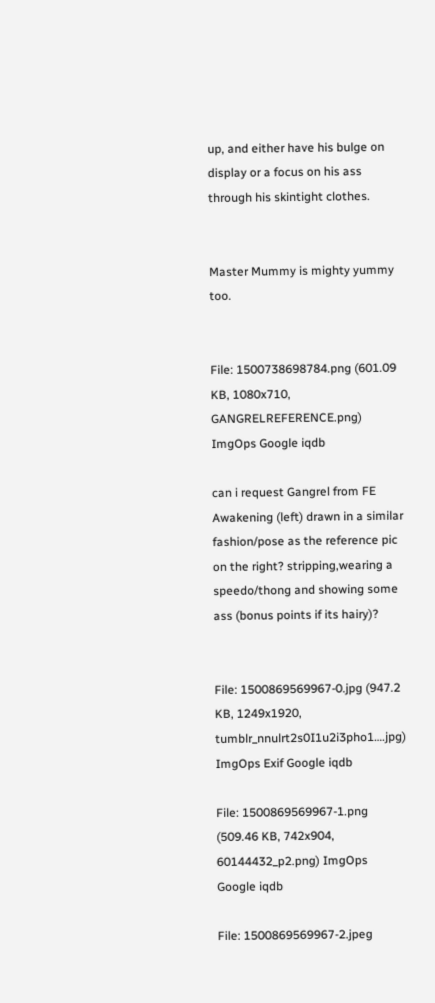up, and either have his bulge on display or a focus on his ass through his skintight clothes.


Master Mummy is mighty yummy too.


File: 1500738698784.png (601.09 KB, 1080x710, GANGRELREFERENCE.png) ImgOps Google iqdb

can i request Gangrel from FE Awakening (left) drawn in a similar fashion/pose as the reference pic on the right? stripping,wearing a speedo/thong and showing some ass (bonus points if its hairy)?


File: 1500869569967-0.jpg (947.2 KB, 1249x1920, tumblr_nnulrt2s0I1u2i3pho1….jpg) ImgOps Exif Google iqdb

File: 1500869569967-1.png (509.46 KB, 742x904, 60144432_p2.png) ImgOps Google iqdb

File: 1500869569967-2.jpeg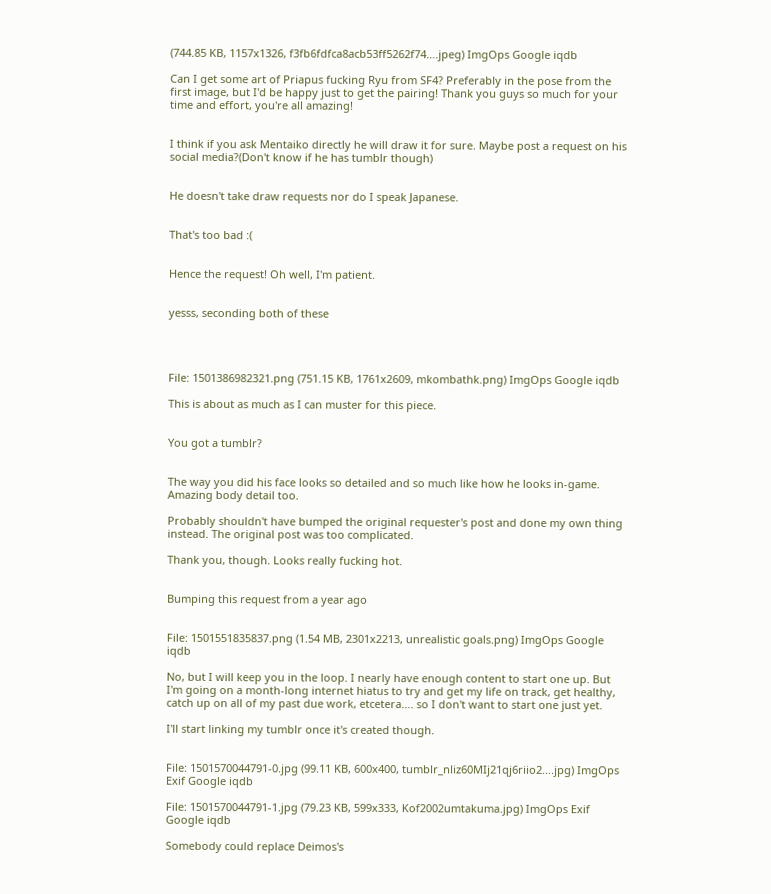(744.85 KB, 1157x1326, f3fb6fdfca8acb53ff5262f74….jpeg) ImgOps Google iqdb

Can I get some art of Priapus fucking Ryu from SF4? Preferably in the pose from the first image, but I'd be happy just to get the pairing! Thank you guys so much for your time and effort, you're all amazing!


I think if you ask Mentaiko directly he will draw it for sure. Maybe post a request on his social media?(Don't know if he has tumblr though)


He doesn't take draw requests nor do I speak Japanese.


That's too bad :(


Hence the request! Oh well, I'm patient.


yesss, seconding both of these




File: 1501386982321.png (751.15 KB, 1761x2609, mkombathk.png) ImgOps Google iqdb

This is about as much as I can muster for this piece.


You got a tumblr?


The way you did his face looks so detailed and so much like how he looks in-game. Amazing body detail too.

Probably shouldn't have bumped the original requester's post and done my own thing instead. The original post was too complicated.

Thank you, though. Looks really fucking hot.


Bumping this request from a year ago


File: 1501551835837.png (1.54 MB, 2301x2213, unrealistic goals.png) ImgOps Google iqdb

No, but I will keep you in the loop. I nearly have enough content to start one up. But I'm going on a month-long internet hiatus to try and get my life on track, get healthy, catch up on all of my past due work, etcetera…. so I don't want to start one just yet.

I'll start linking my tumblr once it's created though.


File: 1501570044791-0.jpg (99.11 KB, 600x400, tumblr_nliz60MIj21qj6riio2….jpg) ImgOps Exif Google iqdb

File: 1501570044791-1.jpg (79.23 KB, 599x333, Kof2002umtakuma.jpg) ImgOps Exif Google iqdb

Somebody could replace Deimos's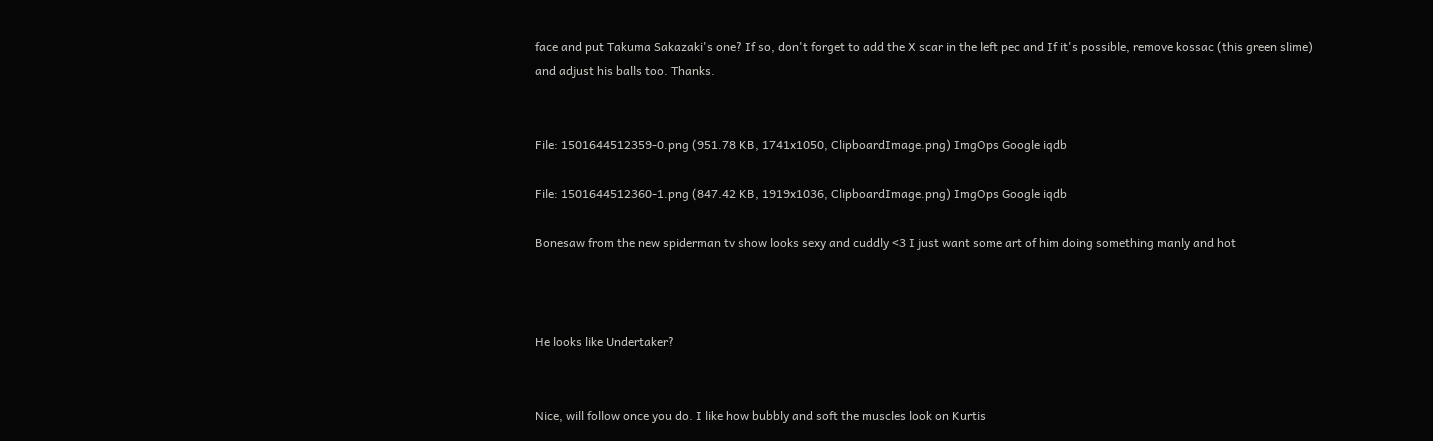face and put Takuma Sakazaki's one? If so, don't forget to add the X scar in the left pec and If it's possible, remove kossac (this green slime) and adjust his balls too. Thanks.


File: 1501644512359-0.png (951.78 KB, 1741x1050, ClipboardImage.png) ImgOps Google iqdb

File: 1501644512360-1.png (847.42 KB, 1919x1036, ClipboardImage.png) ImgOps Google iqdb

Bonesaw from the new spiderman tv show looks sexy and cuddly <3 I just want some art of him doing something manly and hot



He looks like Undertaker?


Nice, will follow once you do. I like how bubbly and soft the muscles look on Kurtis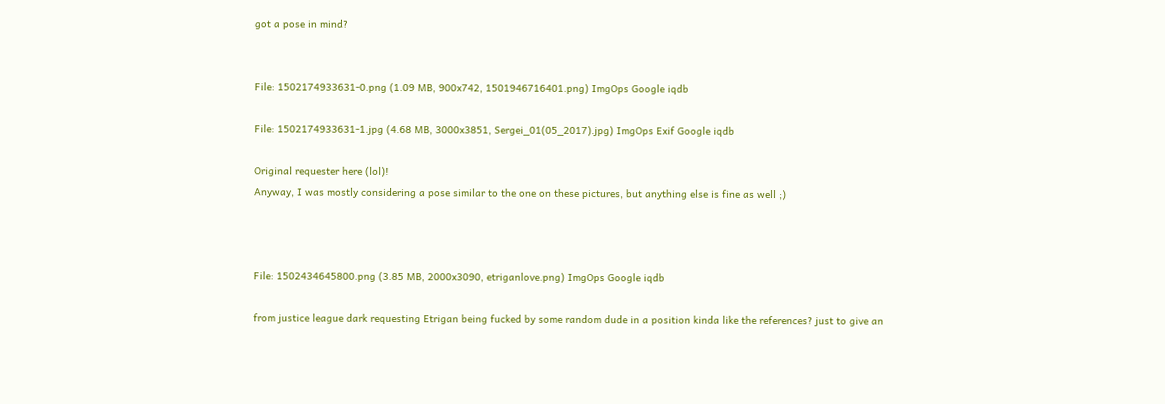got a pose in mind?


File: 1502174933631-0.png (1.09 MB, 900x742, 1501946716401.png) ImgOps Google iqdb

File: 1502174933631-1.jpg (4.68 MB, 3000x3851, Sergei_01(05_2017).jpg) ImgOps Exif Google iqdb

Original requester here (lol)!
Anyway, I was mostly considering a pose similar to the one on these pictures, but anything else is fine as well ;)



File: 1502434645800.png (3.85 MB, 2000x3090, etriganlove.png) ImgOps Google iqdb

from justice league dark requesting Etrigan being fucked by some random dude in a position kinda like the references? just to give an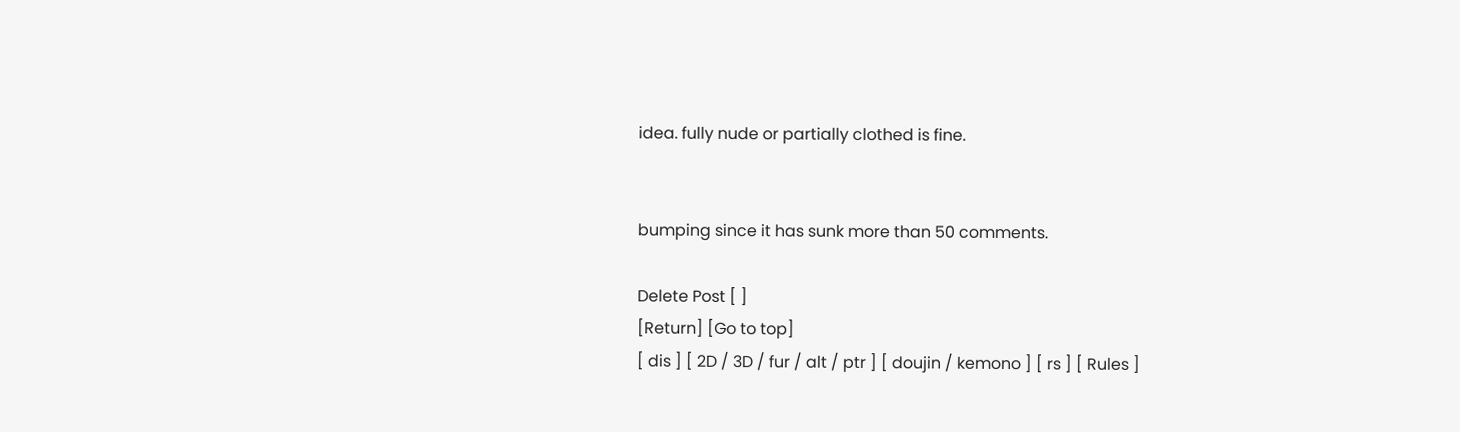idea. fully nude or partially clothed is fine.


bumping since it has sunk more than 50 comments.

Delete Post [ ]
[Return] [Go to top]
[ dis ] [ 2D / 3D / fur / alt / ptr ] [ doujin / kemono ] [ rs ] [ Rules ]